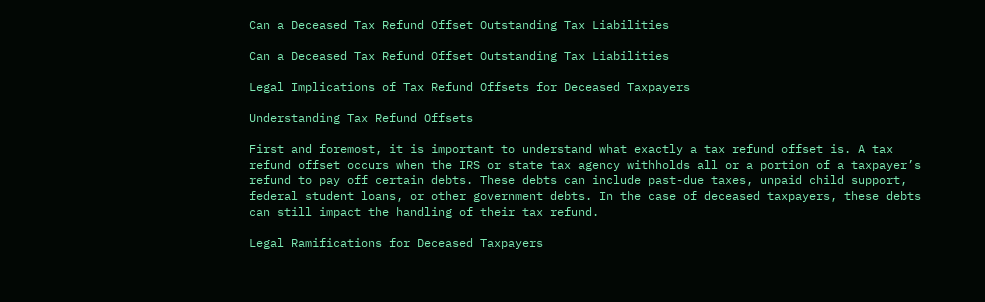Can a Deceased Tax Refund Offset Outstanding Tax Liabilities

Can a Deceased Tax Refund Offset Outstanding Tax Liabilities

Legal Implications of Tax Refund Offsets for Deceased Taxpayers

Understanding Tax Refund Offsets

First and foremost, it is important to understand what exactly a tax refund offset is. A tax refund offset occurs when the IRS or state tax agency withholds all or a portion of a taxpayer’s refund to pay off certain debts. These debts can include past-due taxes, unpaid child support, federal student loans, or other government debts. In the case of deceased taxpayers, these debts can still impact the handling of their tax refund.

Legal Ramifications for Deceased Taxpayers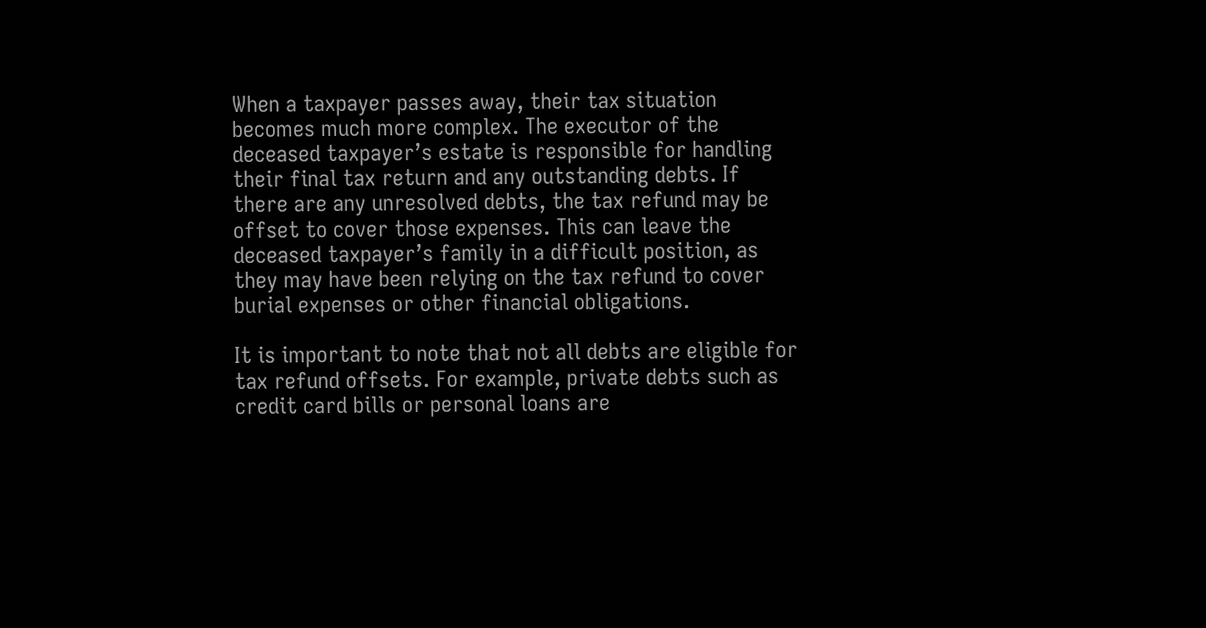When a taxpayer passes away, their tax situation becomes much more complex. The executor of the deceased taxpayer’s estate is responsible for handling their final tax return and any outstanding debts. If there are any unresolved debts, the tax refund may be offset to cover those expenses. This can leave the deceased taxpayer’s family in a difficult position, as they may have been relying on the tax refund to cover burial expenses or other financial obligations.

It is important to note that not all debts are eligible for tax refund offsets. For example, private debts such as credit card bills or personal loans are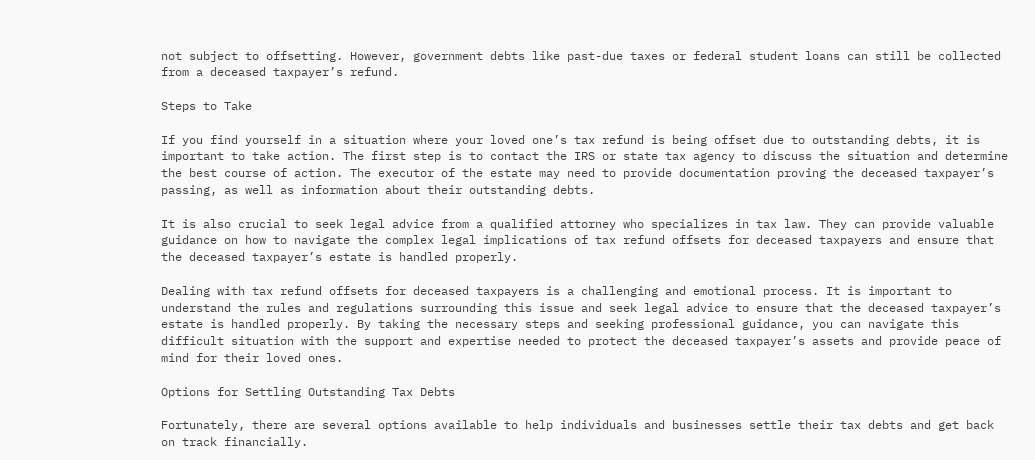not subject to offsetting. However, government debts like past-due taxes or federal student loans can still be collected from a deceased taxpayer’s refund.

Steps to Take

If you find yourself in a situation where your loved one’s tax refund is being offset due to outstanding debts, it is important to take action. The first step is to contact the IRS or state tax agency to discuss the situation and determine the best course of action. The executor of the estate may need to provide documentation proving the deceased taxpayer’s passing, as well as information about their outstanding debts.

It is also crucial to seek legal advice from a qualified attorney who specializes in tax law. They can provide valuable guidance on how to navigate the complex legal implications of tax refund offsets for deceased taxpayers and ensure that the deceased taxpayer’s estate is handled properly.

Dealing with tax refund offsets for deceased taxpayers is a challenging and emotional process. It is important to understand the rules and regulations surrounding this issue and seek legal advice to ensure that the deceased taxpayer’s estate is handled properly. By taking the necessary steps and seeking professional guidance, you can navigate this difficult situation with the support and expertise needed to protect the deceased taxpayer’s assets and provide peace of mind for their loved ones.

Options for Settling Outstanding Tax Debts

Fortunately, there are several options available to help individuals and businesses settle their tax debts and get back on track financially.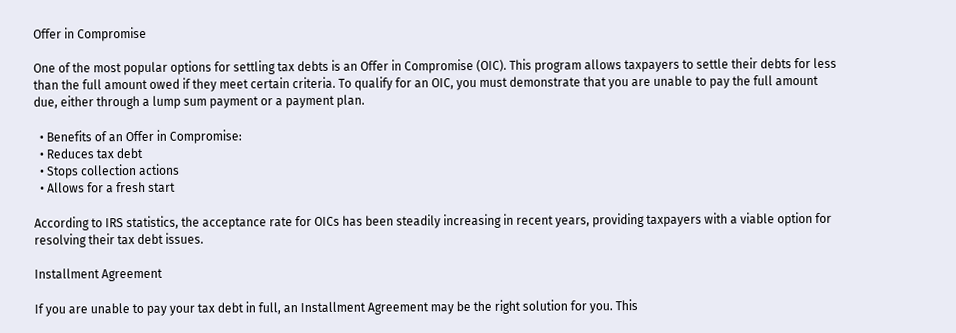Offer in Compromise

One of the most popular options for settling tax debts is an Offer in Compromise (OIC). This program allows taxpayers to settle their debts for less than the full amount owed if they meet certain criteria. To qualify for an OIC, you must demonstrate that you are unable to pay the full amount due, either through a lump sum payment or a payment plan.

  • Benefits of an Offer in Compromise:
  • Reduces tax debt
  • Stops collection actions
  • Allows for a fresh start

According to IRS statistics, the acceptance rate for OICs has been steadily increasing in recent years, providing taxpayers with a viable option for resolving their tax debt issues.

Installment Agreement

If you are unable to pay your tax debt in full, an Installment Agreement may be the right solution for you. This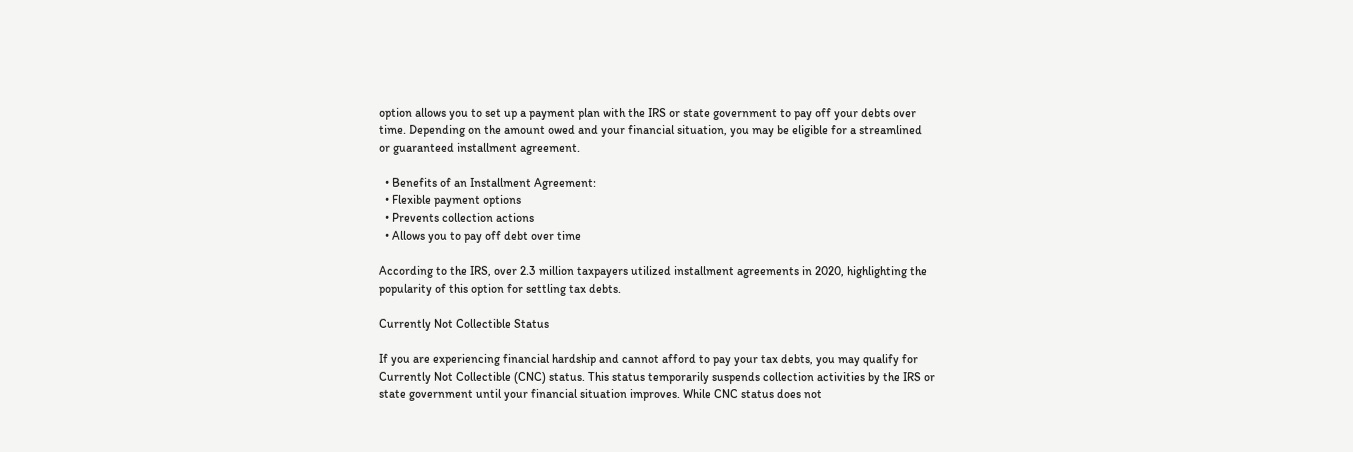option allows you to set up a payment plan with the IRS or state government to pay off your debts over time. Depending on the amount owed and your financial situation, you may be eligible for a streamlined or guaranteed installment agreement.

  • Benefits of an Installment Agreement:
  • Flexible payment options
  • Prevents collection actions
  • Allows you to pay off debt over time

According to the IRS, over 2.3 million taxpayers utilized installment agreements in 2020, highlighting the popularity of this option for settling tax debts.

Currently Not Collectible Status

If you are experiencing financial hardship and cannot afford to pay your tax debts, you may qualify for Currently Not Collectible (CNC) status. This status temporarily suspends collection activities by the IRS or state government until your financial situation improves. While CNC status does not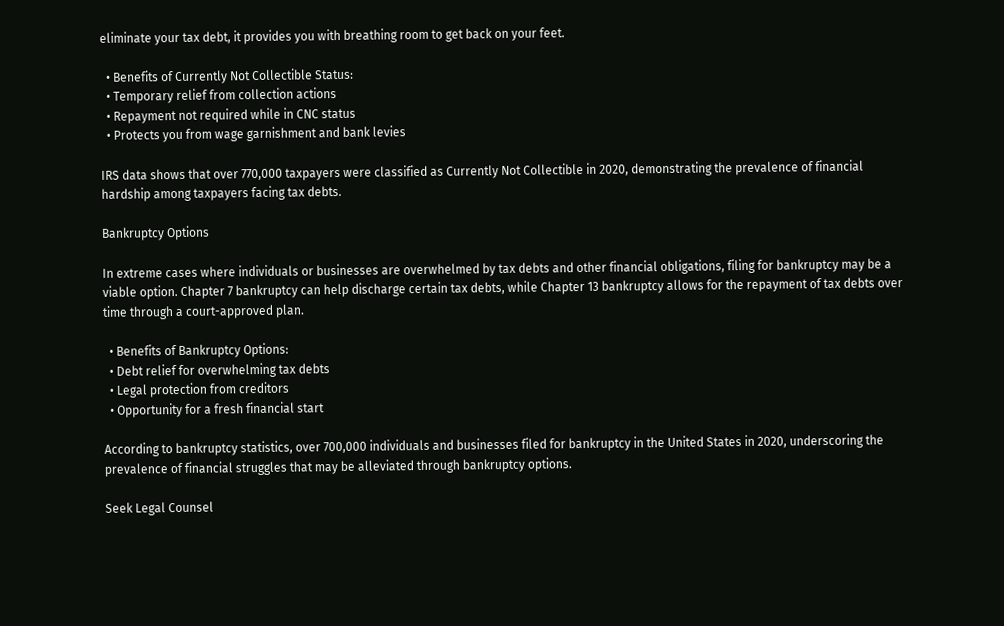eliminate your tax debt, it provides you with breathing room to get back on your feet.

  • Benefits of Currently Not Collectible Status:
  • Temporary relief from collection actions
  • Repayment not required while in CNC status
  • Protects you from wage garnishment and bank levies

IRS data shows that over 770,000 taxpayers were classified as Currently Not Collectible in 2020, demonstrating the prevalence of financial hardship among taxpayers facing tax debts.

Bankruptcy Options

In extreme cases where individuals or businesses are overwhelmed by tax debts and other financial obligations, filing for bankruptcy may be a viable option. Chapter 7 bankruptcy can help discharge certain tax debts, while Chapter 13 bankruptcy allows for the repayment of tax debts over time through a court-approved plan.

  • Benefits of Bankruptcy Options:
  • Debt relief for overwhelming tax debts
  • Legal protection from creditors
  • Opportunity for a fresh financial start

According to bankruptcy statistics, over 700,000 individuals and businesses filed for bankruptcy in the United States in 2020, underscoring the prevalence of financial struggles that may be alleviated through bankruptcy options.

Seek Legal Counsel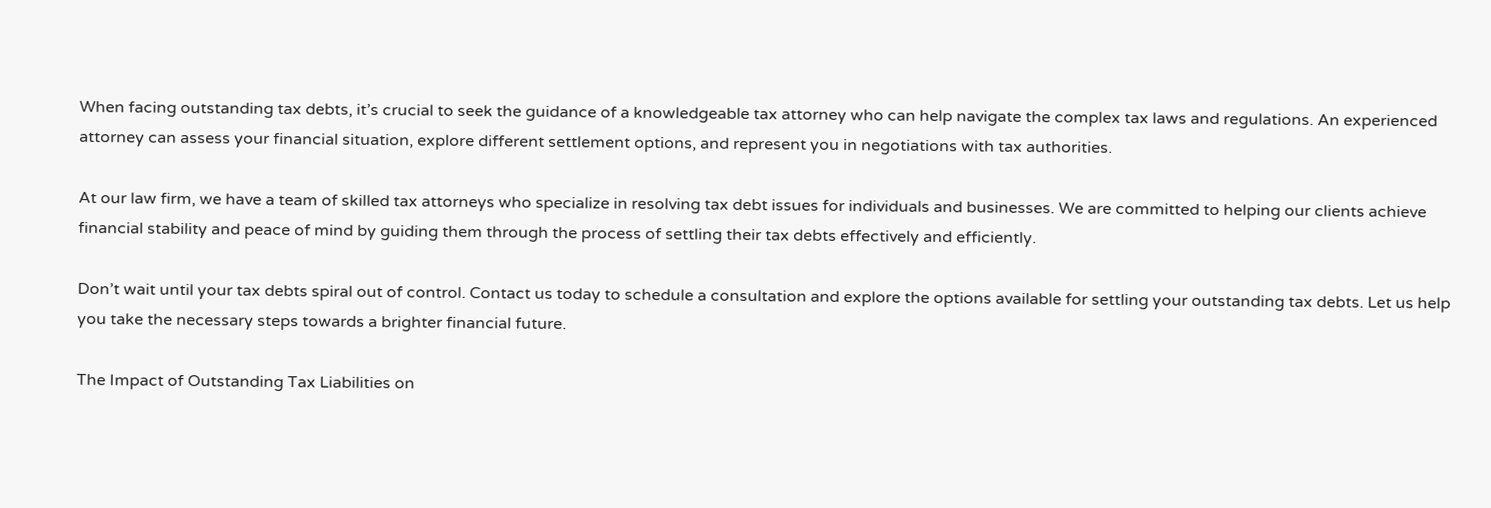When facing outstanding tax debts, it’s crucial to seek the guidance of a knowledgeable tax attorney who can help navigate the complex tax laws and regulations. An experienced attorney can assess your financial situation, explore different settlement options, and represent you in negotiations with tax authorities.

At our law firm, we have a team of skilled tax attorneys who specialize in resolving tax debt issues for individuals and businesses. We are committed to helping our clients achieve financial stability and peace of mind by guiding them through the process of settling their tax debts effectively and efficiently.

Don’t wait until your tax debts spiral out of control. Contact us today to schedule a consultation and explore the options available for settling your outstanding tax debts. Let us help you take the necessary steps towards a brighter financial future.

The Impact of Outstanding Tax Liabilities on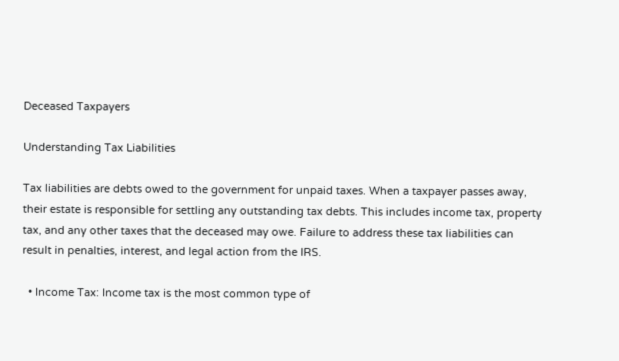Deceased Taxpayers

Understanding Tax Liabilities

Tax liabilities are debts owed to the government for unpaid taxes. When a taxpayer passes away, their estate is responsible for settling any outstanding tax debts. This includes income tax, property tax, and any other taxes that the deceased may owe. Failure to address these tax liabilities can result in penalties, interest, and legal action from the IRS.

  • Income Tax: Income tax is the most common type of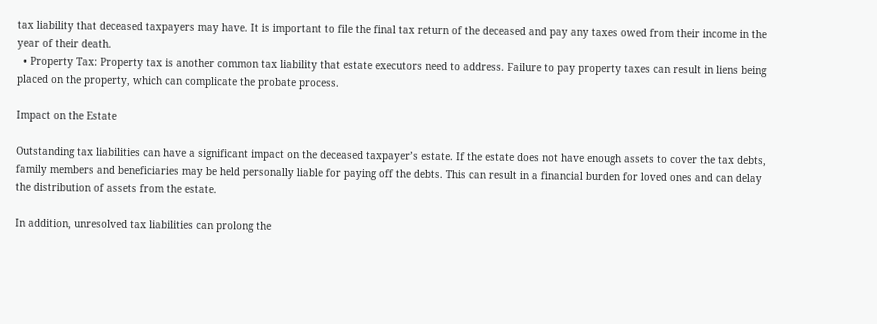tax liability that deceased taxpayers may have. It is important to file the final tax return of the deceased and pay any taxes owed from their income in the year of their death.
  • Property Tax: Property tax is another common tax liability that estate executors need to address. Failure to pay property taxes can result in liens being placed on the property, which can complicate the probate process.

Impact on the Estate

Outstanding tax liabilities can have a significant impact on the deceased taxpayer’s estate. If the estate does not have enough assets to cover the tax debts, family members and beneficiaries may be held personally liable for paying off the debts. This can result in a financial burden for loved ones and can delay the distribution of assets from the estate.

In addition, unresolved tax liabilities can prolong the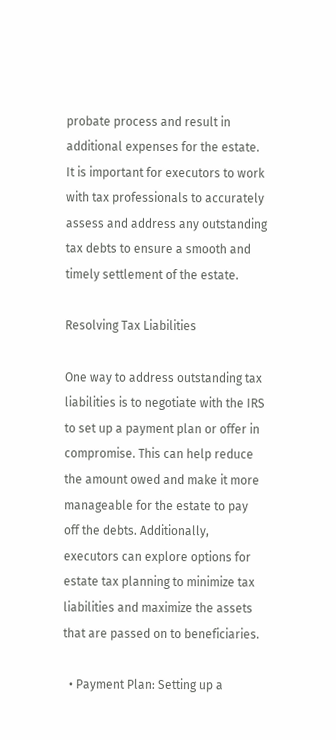probate process and result in additional expenses for the estate. It is important for executors to work with tax professionals to accurately assess and address any outstanding tax debts to ensure a smooth and timely settlement of the estate.

Resolving Tax Liabilities

One way to address outstanding tax liabilities is to negotiate with the IRS to set up a payment plan or offer in compromise. This can help reduce the amount owed and make it more manageable for the estate to pay off the debts. Additionally, executors can explore options for estate tax planning to minimize tax liabilities and maximize the assets that are passed on to beneficiaries.

  • Payment Plan: Setting up a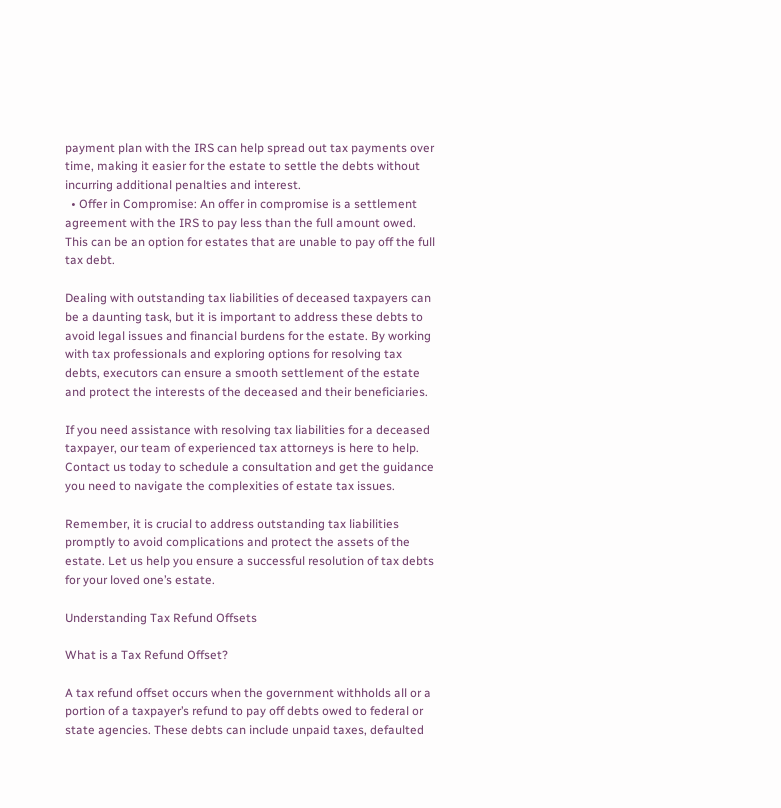payment plan with the IRS can help spread out tax payments over time, making it easier for the estate to settle the debts without incurring additional penalties and interest.
  • Offer in Compromise: An offer in compromise is a settlement agreement with the IRS to pay less than the full amount owed. This can be an option for estates that are unable to pay off the full tax debt.

Dealing with outstanding tax liabilities of deceased taxpayers can be a daunting task, but it is important to address these debts to avoid legal issues and financial burdens for the estate. By working with tax professionals and exploring options for resolving tax debts, executors can ensure a smooth settlement of the estate and protect the interests of the deceased and their beneficiaries.

If you need assistance with resolving tax liabilities for a deceased taxpayer, our team of experienced tax attorneys is here to help. Contact us today to schedule a consultation and get the guidance you need to navigate the complexities of estate tax issues.

Remember, it is crucial to address outstanding tax liabilities promptly to avoid complications and protect the assets of the estate. Let us help you ensure a successful resolution of tax debts for your loved one’s estate.

Understanding Tax Refund Offsets

What is a Tax Refund Offset?

A tax refund offset occurs when the government withholds all or a portion of a taxpayer’s refund to pay off debts owed to federal or state agencies. These debts can include unpaid taxes, defaulted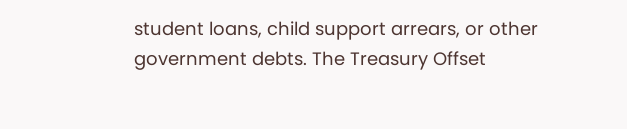student loans, child support arrears, or other government debts. The Treasury Offset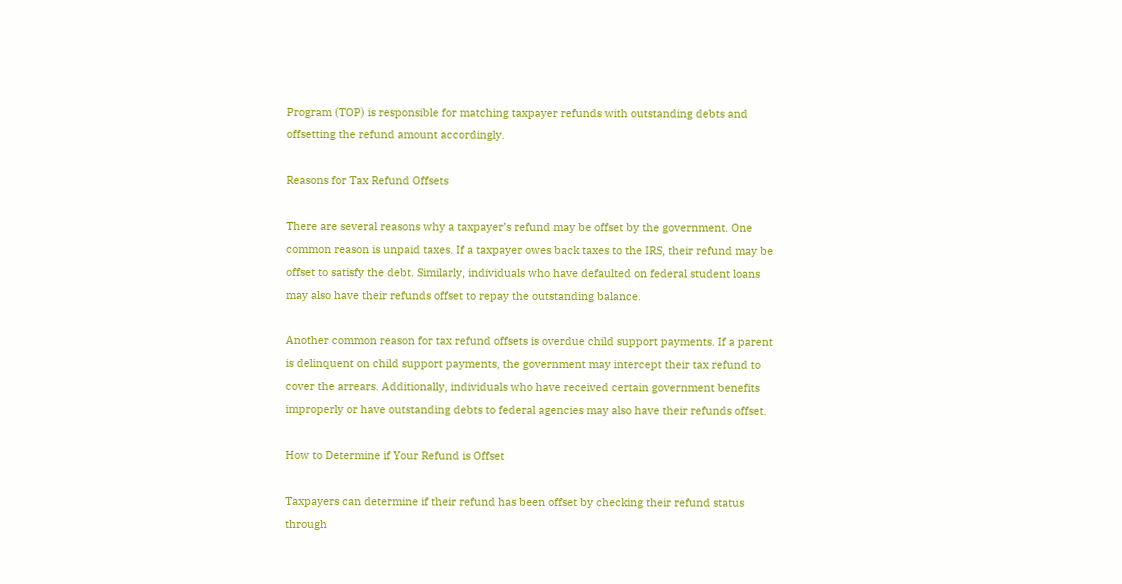Program (TOP) is responsible for matching taxpayer refunds with outstanding debts and offsetting the refund amount accordingly.

Reasons for Tax Refund Offsets

There are several reasons why a taxpayer’s refund may be offset by the government. One common reason is unpaid taxes. If a taxpayer owes back taxes to the IRS, their refund may be offset to satisfy the debt. Similarly, individuals who have defaulted on federal student loans may also have their refunds offset to repay the outstanding balance.

Another common reason for tax refund offsets is overdue child support payments. If a parent is delinquent on child support payments, the government may intercept their tax refund to cover the arrears. Additionally, individuals who have received certain government benefits improperly or have outstanding debts to federal agencies may also have their refunds offset.

How to Determine if Your Refund is Offset

Taxpayers can determine if their refund has been offset by checking their refund status through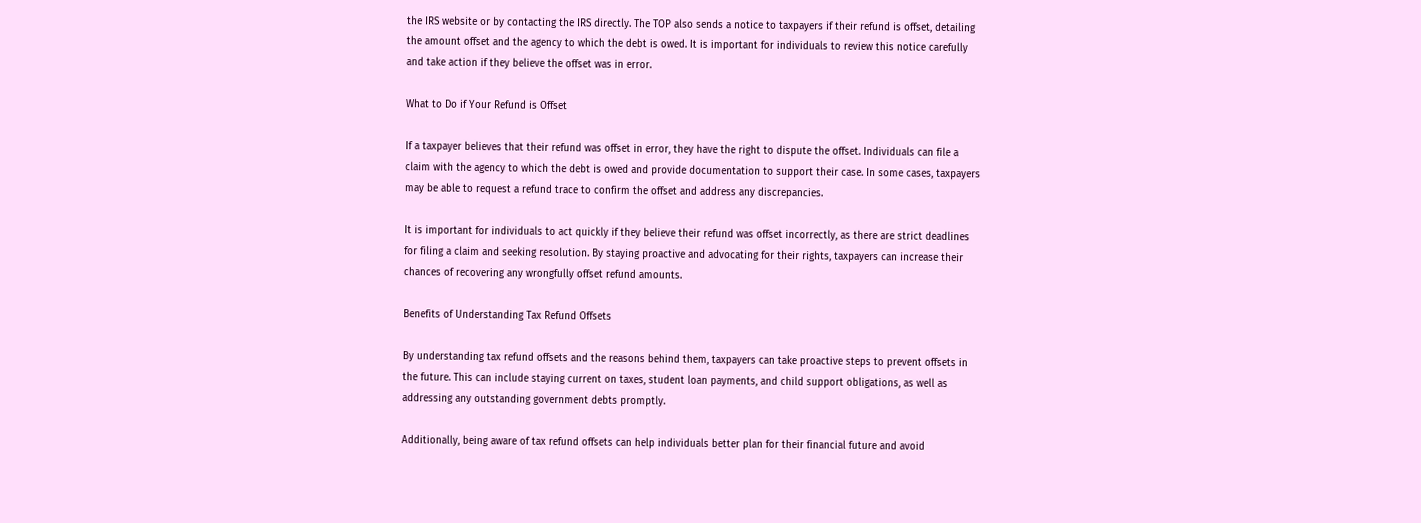the IRS website or by contacting the IRS directly. The TOP also sends a notice to taxpayers if their refund is offset, detailing the amount offset and the agency to which the debt is owed. It is important for individuals to review this notice carefully and take action if they believe the offset was in error.

What to Do if Your Refund is Offset

If a taxpayer believes that their refund was offset in error, they have the right to dispute the offset. Individuals can file a claim with the agency to which the debt is owed and provide documentation to support their case. In some cases, taxpayers may be able to request a refund trace to confirm the offset and address any discrepancies.

It is important for individuals to act quickly if they believe their refund was offset incorrectly, as there are strict deadlines for filing a claim and seeking resolution. By staying proactive and advocating for their rights, taxpayers can increase their chances of recovering any wrongfully offset refund amounts.

Benefits of Understanding Tax Refund Offsets

By understanding tax refund offsets and the reasons behind them, taxpayers can take proactive steps to prevent offsets in the future. This can include staying current on taxes, student loan payments, and child support obligations, as well as addressing any outstanding government debts promptly.

Additionally, being aware of tax refund offsets can help individuals better plan for their financial future and avoid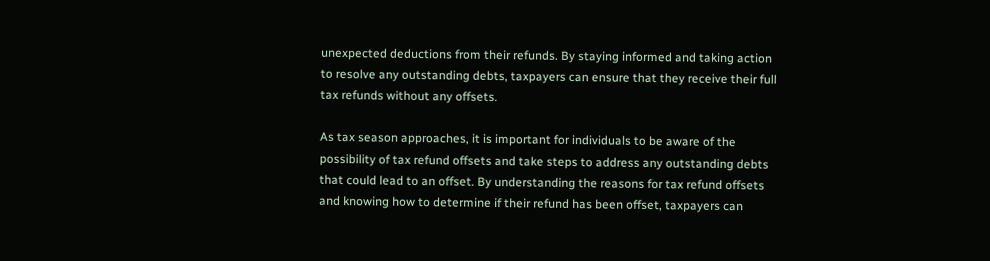unexpected deductions from their refunds. By staying informed and taking action to resolve any outstanding debts, taxpayers can ensure that they receive their full tax refunds without any offsets.

As tax season approaches, it is important for individuals to be aware of the possibility of tax refund offsets and take steps to address any outstanding debts that could lead to an offset. By understanding the reasons for tax refund offsets and knowing how to determine if their refund has been offset, taxpayers can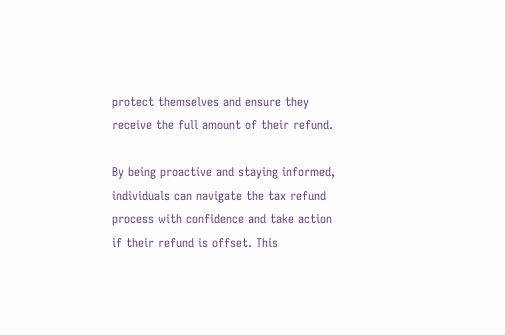protect themselves and ensure they receive the full amount of their refund.

By being proactive and staying informed, individuals can navigate the tax refund process with confidence and take action if their refund is offset. This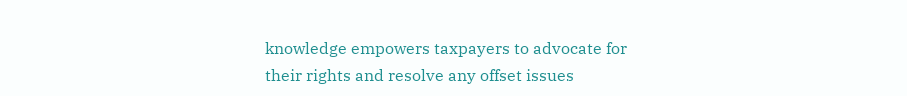knowledge empowers taxpayers to advocate for their rights and resolve any offset issues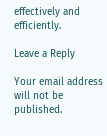effectively and efficiently.

Leave a Reply

Your email address will not be published.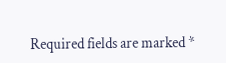Required fields are marked *